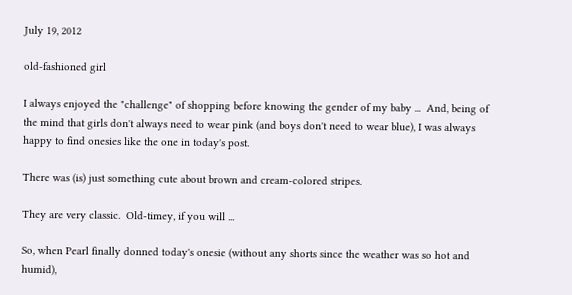July 19, 2012

old-fashioned girl

I always enjoyed the "challenge" of shopping before knowing the gender of my baby ...  And, being of the mind that girls don't always need to wear pink (and boys don't need to wear blue), I was always happy to find onesies like the one in today's post.

There was (is) just something cute about brown and cream-colored stripes.

They are very classic.  Old-timey, if you will ...

So, when Pearl finally donned today's onesie (without any shorts since the weather was so hot and humid),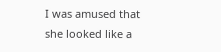I was amused that she looked like a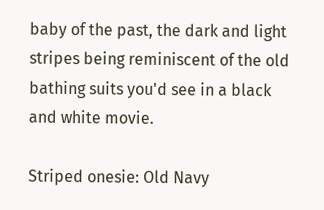baby of the past, the dark and light stripes being reminiscent of the old bathing suits you'd see in a black and white movie.

Striped onesie: Old Navy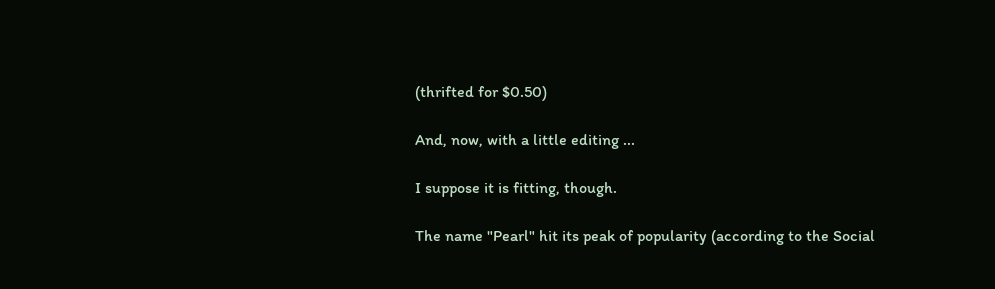(thrifted for $0.50)

And, now, with a little editing ...

I suppose it is fitting, though.

The name "Pearl" hit its peak of popularity (according to the Social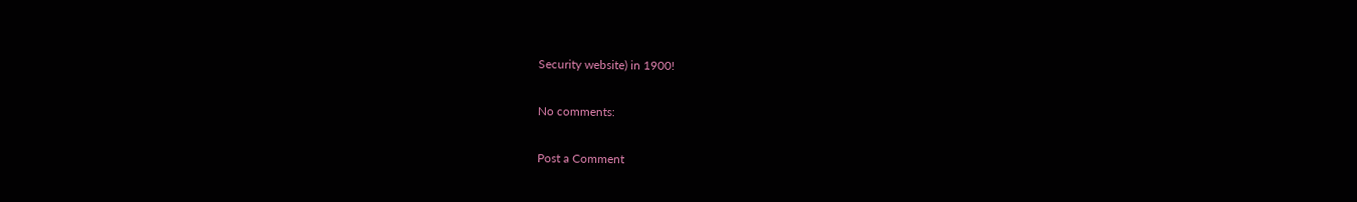Security website) in 1900!

No comments:

Post a Comment